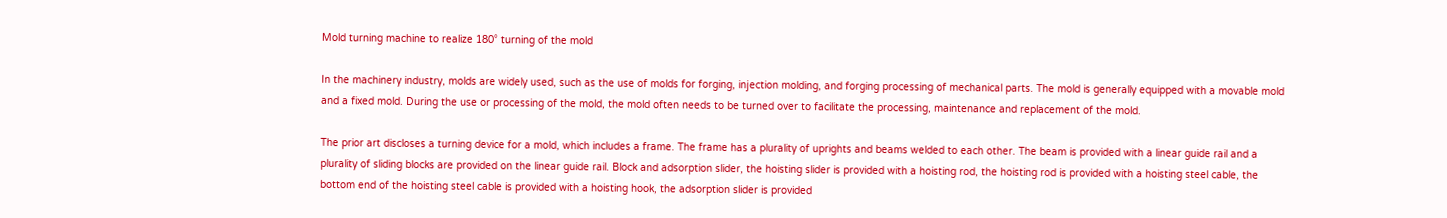Mold turning machine to realize 180° turning of the mold

In the machinery industry, molds are widely used, such as the use of molds for forging, injection molding, and forging processing of mechanical parts. The mold is generally equipped with a movable mold and a fixed mold. During the use or processing of the mold, the mold often needs to be turned over to facilitate the processing, maintenance and replacement of the mold.

The prior art discloses a turning device for a mold, which includes a frame. The frame has a plurality of uprights and beams welded to each other. The beam is provided with a linear guide rail and a plurality of sliding blocks are provided on the linear guide rail. Block and adsorption slider, the hoisting slider is provided with a hoisting rod, the hoisting rod is provided with a hoisting steel cable, the bottom end of the hoisting steel cable is provided with a hoisting hook, the adsorption slider is provided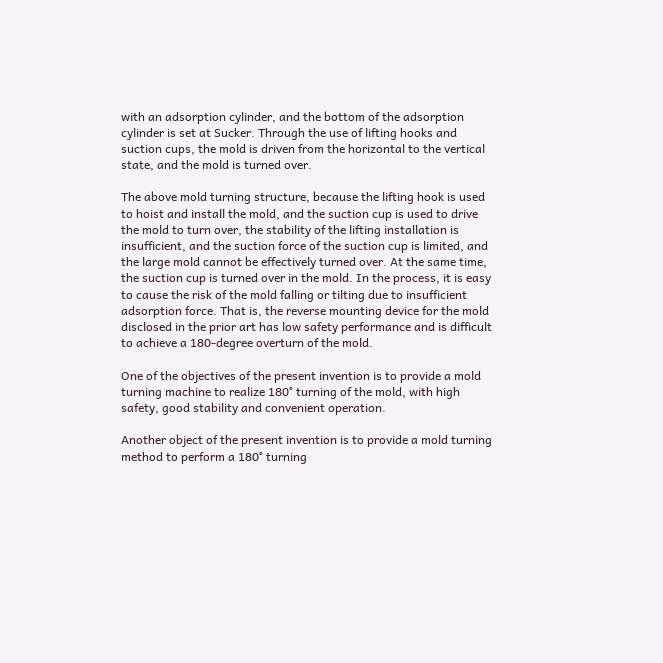with an adsorption cylinder, and the bottom of the adsorption cylinder is set at Sucker. Through the use of lifting hooks and suction cups, the mold is driven from the horizontal to the vertical state, and the mold is turned over.

The above mold turning structure, because the lifting hook is used to hoist and install the mold, and the suction cup is used to drive the mold to turn over, the stability of the lifting installation is insufficient, and the suction force of the suction cup is limited, and the large mold cannot be effectively turned over. At the same time, the suction cup is turned over in the mold. In the process, it is easy to cause the risk of the mold falling or tilting due to insufficient adsorption force. That is, the reverse mounting device for the mold disclosed in the prior art has low safety performance and is difficult to achieve a 180-degree overturn of the mold.

One of the objectives of the present invention is to provide a mold turning machine to realize 180° turning of the mold, with high safety, good stability and convenient operation.

Another object of the present invention is to provide a mold turning method to perform a 180° turning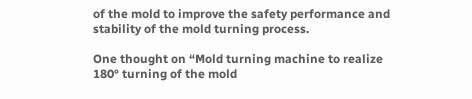of the mold to improve the safety performance and stability of the mold turning process.

One thought on “Mold turning machine to realize 180° turning of the mold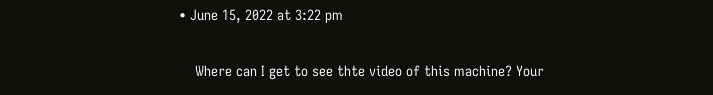• June 15, 2022 at 3:22 pm

    Where can I get to see thte video of this machine? Your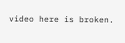video here is broken.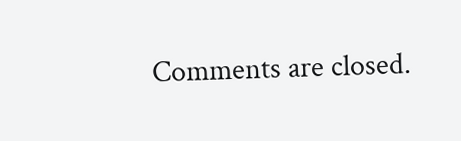Comments are closed.